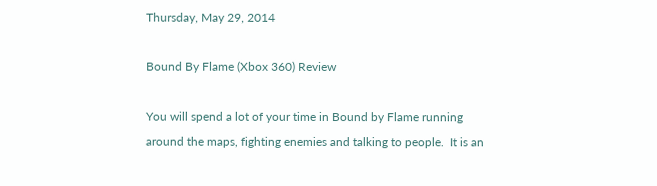Thursday, May 29, 2014

Bound By Flame (Xbox 360) Review

You will spend a lot of your time in Bound by Flame running around the maps, fighting enemies and talking to people.  It is an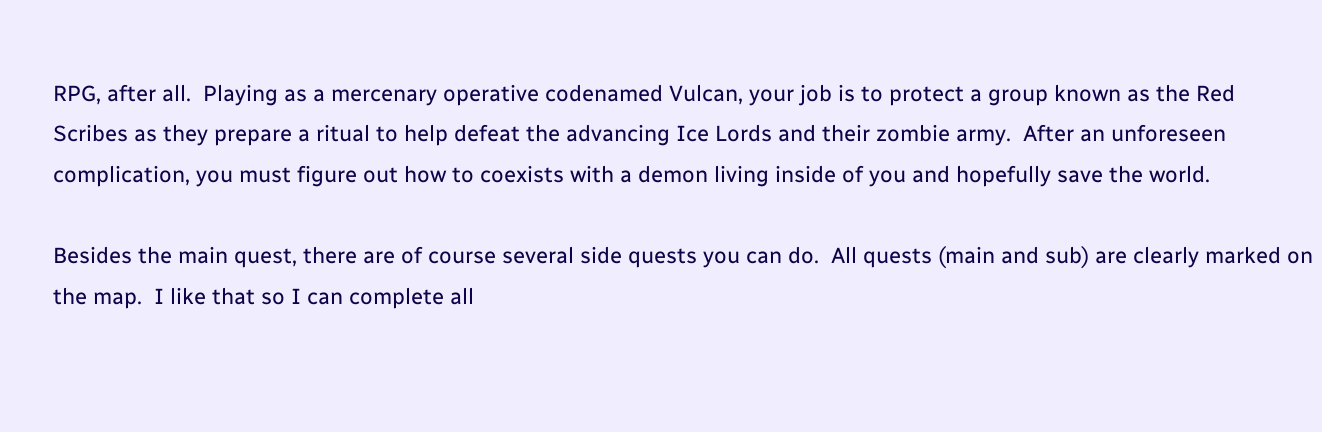RPG, after all.  Playing as a mercenary operative codenamed Vulcan, your job is to protect a group known as the Red Scribes as they prepare a ritual to help defeat the advancing Ice Lords and their zombie army.  After an unforeseen complication, you must figure out how to coexists with a demon living inside of you and hopefully save the world.

Besides the main quest, there are of course several side quests you can do.  All quests (main and sub) are clearly marked on the map.  I like that so I can complete all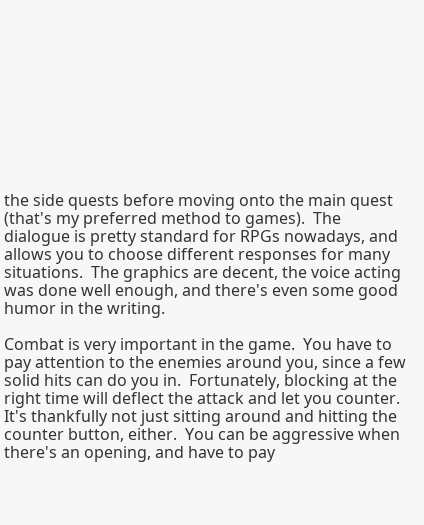the side quests before moving onto the main quest (that's my preferred method to games).  The dialogue is pretty standard for RPGs nowadays, and allows you to choose different responses for many situations.  The graphics are decent, the voice acting was done well enough, and there's even some good humor in the writing.

Combat is very important in the game.  You have to pay attention to the enemies around you, since a few solid hits can do you in.  Fortunately, blocking at the right time will deflect the attack and let you counter.  It's thankfully not just sitting around and hitting the counter button, either.  You can be aggressive when there's an opening, and have to pay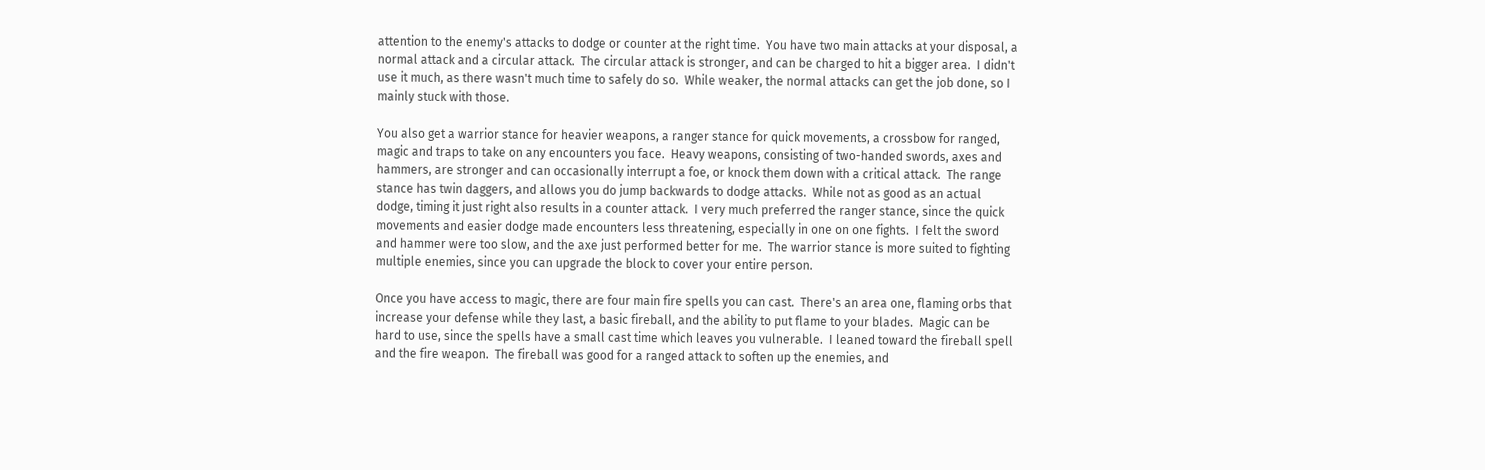attention to the enemy's attacks to dodge or counter at the right time.  You have two main attacks at your disposal, a normal attack and a circular attack.  The circular attack is stronger, and can be charged to hit a bigger area.  I didn't use it much, as there wasn't much time to safely do so.  While weaker, the normal attacks can get the job done, so I mainly stuck with those.

You also get a warrior stance for heavier weapons, a ranger stance for quick movements, a crossbow for ranged, magic and traps to take on any encounters you face.  Heavy weapons, consisting of two-handed swords, axes and hammers, are stronger and can occasionally interrupt a foe, or knock them down with a critical attack.  The range stance has twin daggers, and allows you do jump backwards to dodge attacks.  While not as good as an actual dodge, timing it just right also results in a counter attack.  I very much preferred the ranger stance, since the quick movements and easier dodge made encounters less threatening, especially in one on one fights.  I felt the sword and hammer were too slow, and the axe just performed better for me.  The warrior stance is more suited to fighting multiple enemies, since you can upgrade the block to cover your entire person.

Once you have access to magic, there are four main fire spells you can cast.  There's an area one, flaming orbs that increase your defense while they last, a basic fireball, and the ability to put flame to your blades.  Magic can be hard to use, since the spells have a small cast time which leaves you vulnerable.  I leaned toward the fireball spell and the fire weapon.  The fireball was good for a ranged attack to soften up the enemies, and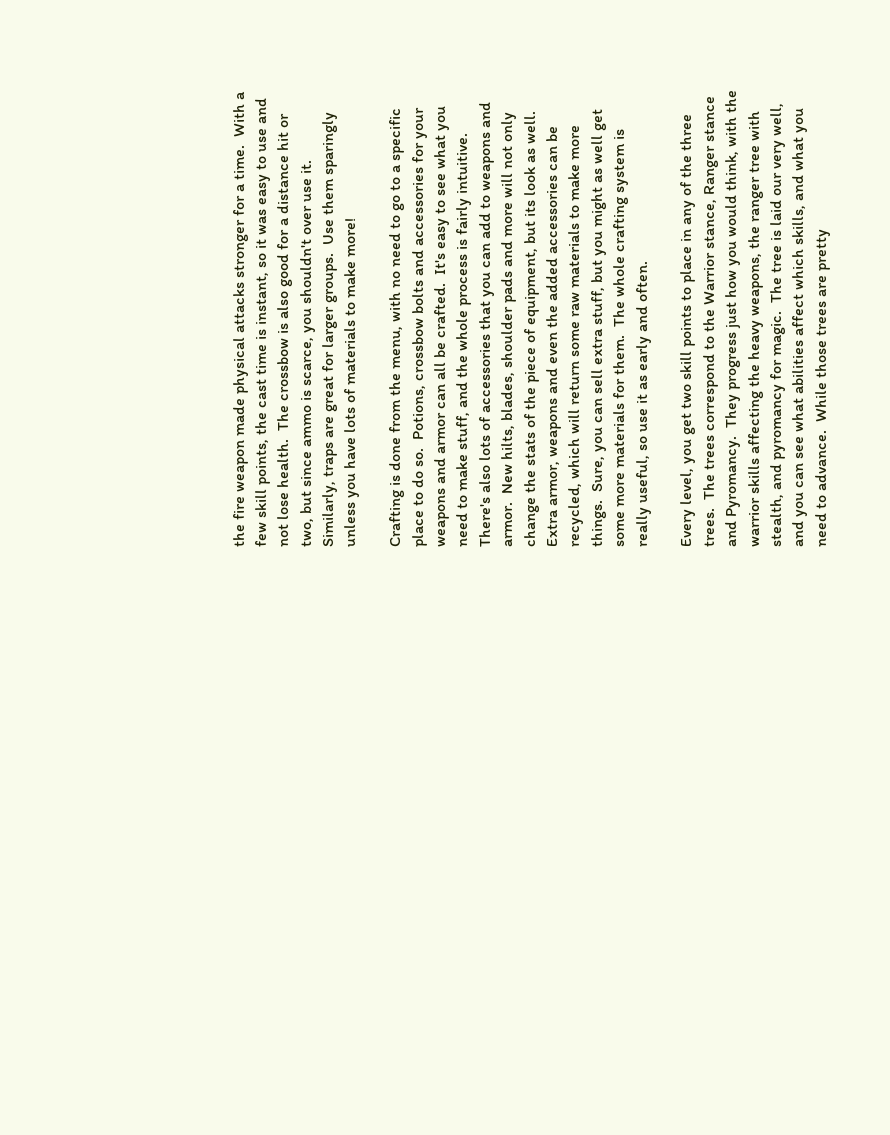the fire weapon made physical attacks stronger for a time.  With a few skill points, the cast time is instant, so it was easy to use and not lose health.  The crossbow is also good for a distance hit or two, but since ammo is scarce, you shouldn't over use it.  Similarly, traps are great for larger groups.  Use them sparingly unless you have lots of materials to make more!

Crafting is done from the menu, with no need to go to a specific place to do so.  Potions, crossbow bolts and accessories for your weapons and armor can all be crafted.  It's easy to see what you need to make stuff, and the whole process is fairly intuitive.  There's also lots of accessories that you can add to weapons and armor.  New hilts, blades, shoulder pads and more will not only change the stats of the piece of equipment, but its look as well.  Extra armor, weapons and even the added accessories can be recycled, which will return some raw materials to make more things.  Sure, you can sell extra stuff, but you might as well get some more materials for them.  The whole crafting system is really useful, so use it as early and often.

Every level, you get two skill points to place in any of the three trees.  The trees correspond to the Warrior stance, Ranger stance and Pyromancy.  They progress just how you would think, with the warrior skills affecting the heavy weapons, the ranger tree with stealth, and pyromancy for magic.  The tree is laid our very well, and you can see what abilities affect which skills, and what you need to advance.  While those trees are pretty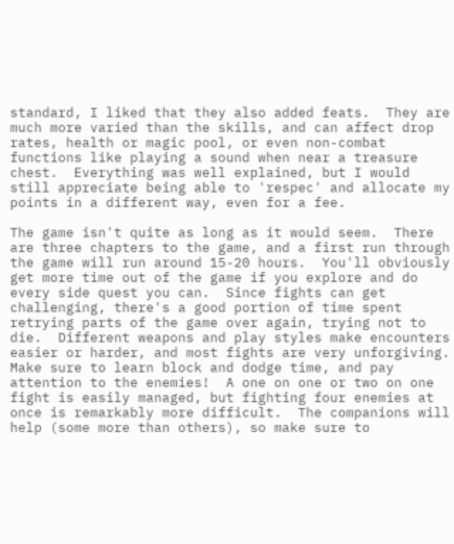standard, I liked that they also added feats.  They are much more varied than the skills, and can affect drop rates, health or magic pool, or even non-combat functions like playing a sound when near a treasure chest.  Everything was well explained, but I would still appreciate being able to 'respec' and allocate my points in a different way, even for a fee.

The game isn't quite as long as it would seem.  There are three chapters to the game, and a first run through the game will run around 15-20 hours.  You'll obviously get more time out of the game if you explore and do every side quest you can.  Since fights can get challenging, there's a good portion of time spent retrying parts of the game over again, trying not to die.  Different weapons and play styles make encounters easier or harder, and most fights are very unforgiving.  Make sure to learn block and dodge time, and pay attention to the enemies!  A one on one or two on one fight is easily managed, but fighting four enemies at once is remarkably more difficult.  The companions will help (some more than others), so make sure to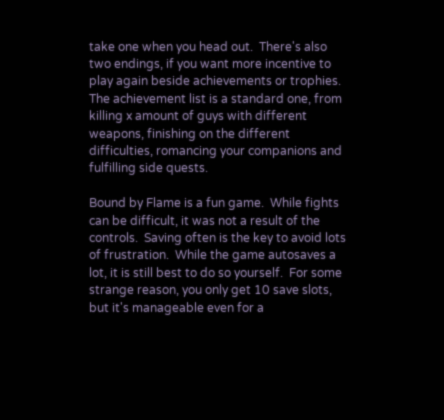take one when you head out.  There's also two endings, if you want more incentive to play again beside achievements or trophies.  The achievement list is a standard one, from killing x amount of guys with different weapons, finishing on the different difficulties, romancing your companions and fulfilling side quests.

Bound by Flame is a fun game.  While fights can be difficult, it was not a result of the controls.  Saving often is the key to avoid lots of frustration.  While the game autosaves a lot, it is still best to do so yourself.  For some strange reason, you only get 10 save slots, but it's manageable even for a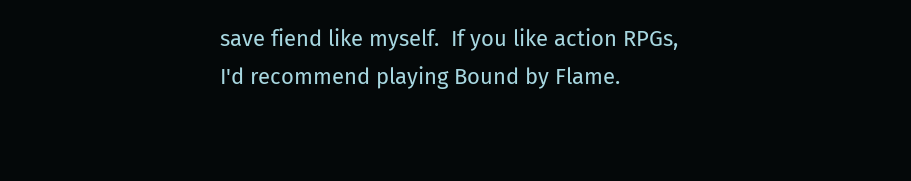save fiend like myself.  If you like action RPGs, I'd recommend playing Bound by Flame.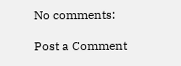No comments:

Post a Comment